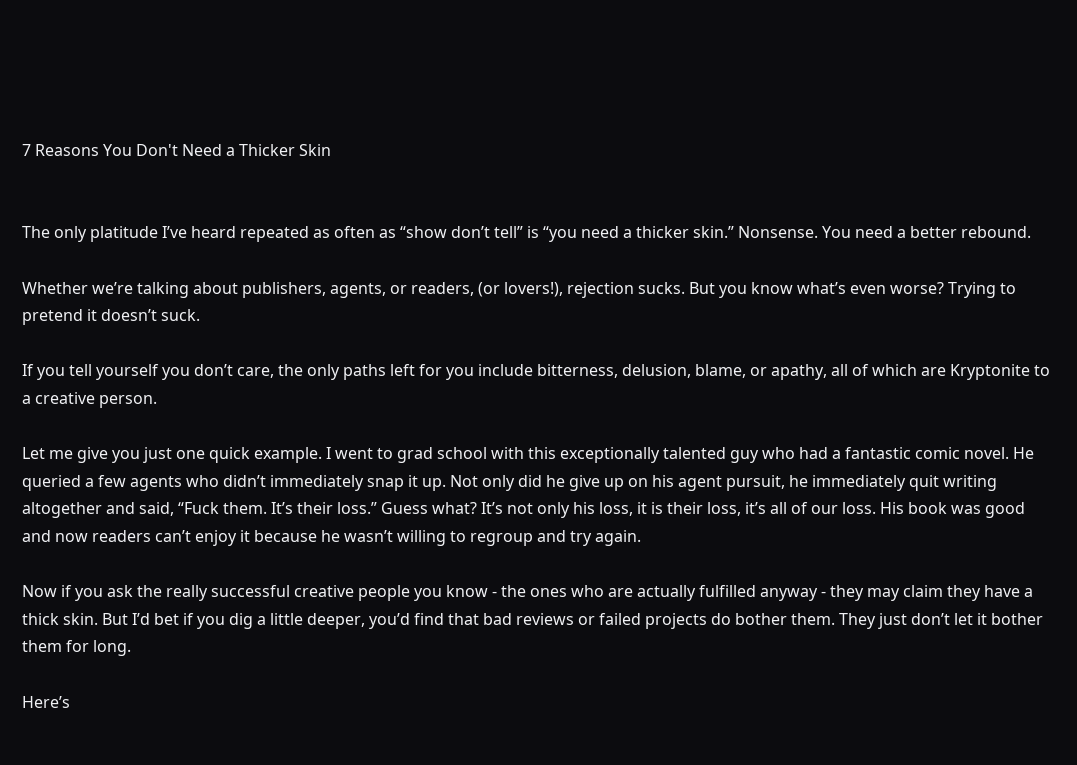7 Reasons You Don't Need a Thicker Skin


The only platitude I’ve heard repeated as often as “show don’t tell” is “you need a thicker skin.” Nonsense. You need a better rebound.

Whether we’re talking about publishers, agents, or readers, (or lovers!), rejection sucks. But you know what’s even worse? Trying to pretend it doesn’t suck.

If you tell yourself you don’t care, the only paths left for you include bitterness, delusion, blame, or apathy, all of which are Kryptonite to a creative person.

Let me give you just one quick example. I went to grad school with this exceptionally talented guy who had a fantastic comic novel. He queried a few agents who didn’t immediately snap it up. Not only did he give up on his agent pursuit, he immediately quit writing altogether and said, “Fuck them. It’s their loss.” Guess what? It’s not only his loss, it is their loss, it’s all of our loss. His book was good and now readers can’t enjoy it because he wasn’t willing to regroup and try again.

Now if you ask the really successful creative people you know - the ones who are actually fulfilled anyway - they may claim they have a thick skin. But I’d bet if you dig a little deeper, you’d find that bad reviews or failed projects do bother them. They just don’t let it bother them for long.

Here’s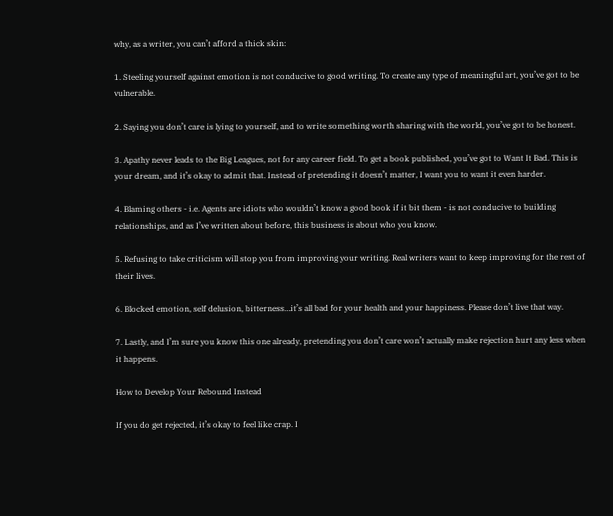why, as a writer, you can’t afford a thick skin:

1. Steeling yourself against emotion is not conducive to good writing. To create any type of meaningful art, you’ve got to be vulnerable.

2. Saying you don’t care is lying to yourself, and to write something worth sharing with the world, you’ve got to be honest.

3. Apathy never leads to the Big Leagues, not for any career field. To get a book published, you’ve got to Want It Bad. This is your dream, and it’s okay to admit that. Instead of pretending it doesn’t matter, I want you to want it even harder.

4. Blaming others - i.e. Agents are idiots who wouldn’t know a good book if it bit them - is not conducive to building relationships, and as I’ve written about before, this business is about who you know.

5. Refusing to take criticism will stop you from improving your writing. Real writers want to keep improving for the rest of their lives.

6. Blocked emotion, self delusion, bitterness…it’s all bad for your health and your happiness. Please don’t live that way.

7. Lastly, and I’m sure you know this one already, pretending you don’t care won’t actually make rejection hurt any less when it happens.

How to Develop Your Rebound Instead

If you do get rejected, it’s okay to feel like crap. I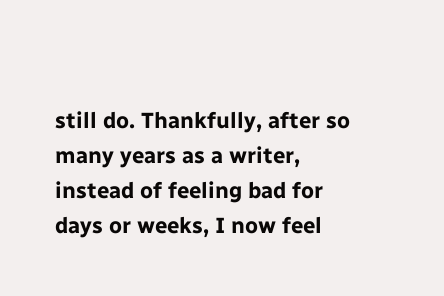still do. Thankfully, after so many years as a writer, instead of feeling bad for days or weeks, I now feel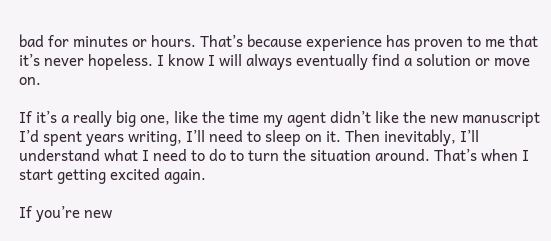bad for minutes or hours. That’s because experience has proven to me that it’s never hopeless. I know I will always eventually find a solution or move on.

If it’s a really big one, like the time my agent didn’t like the new manuscript I’d spent years writing, I’ll need to sleep on it. Then inevitably, I’ll understand what I need to do to turn the situation around. That’s when I start getting excited again.

If you’re new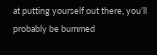at putting yourself out there, you’ll probably be bummed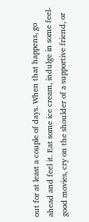out for at least a couple of days. When that happens, go ahead and feel it. Eat some ice cream, indulge in some feel-good movies, cry on the shoulder of a supportive friend, or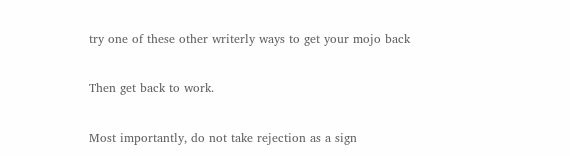try one of these other writerly ways to get your mojo back

Then get back to work.

Most importantly, do not take rejection as a sign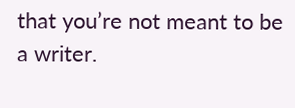that you’re not meant to be a writer.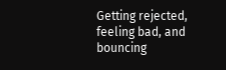Getting rejected, feeling bad, and bouncing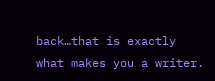back…that is exactly what makes you a writer.